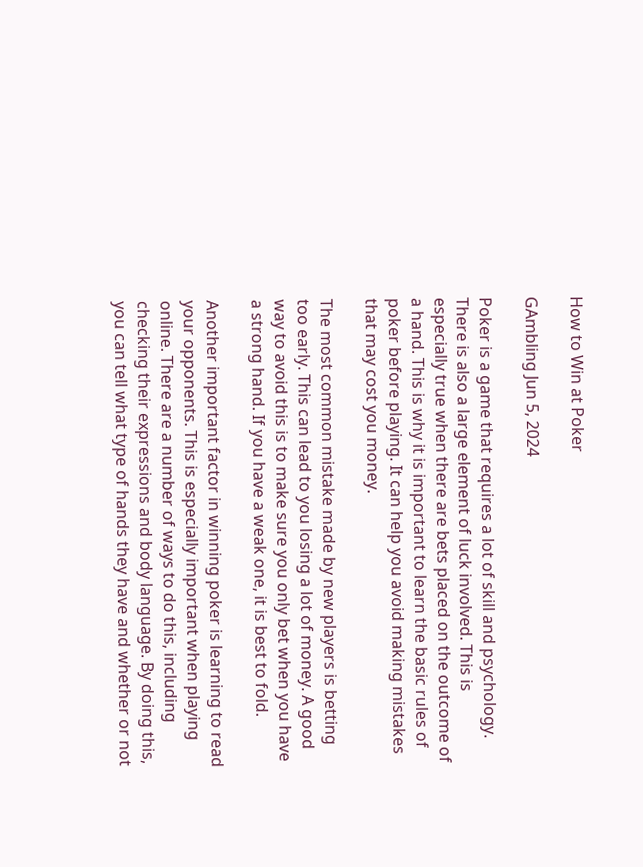How to Win at Poker

GAmbling Jun 5, 2024

Poker is a game that requires a lot of skill and psychology. There is also a large element of luck involved. This is especially true when there are bets placed on the outcome of a hand. This is why it is important to learn the basic rules of poker before playing. It can help you avoid making mistakes that may cost you money.

The most common mistake made by new players is betting too early. This can lead to you losing a lot of money. A good way to avoid this is to make sure you only bet when you have a strong hand. If you have a weak one, it is best to fold.

Another important factor in winning poker is learning to read your opponents. This is especially important when playing online. There are a number of ways to do this, including checking their expressions and body language. By doing this, you can tell what type of hands they have and whether or not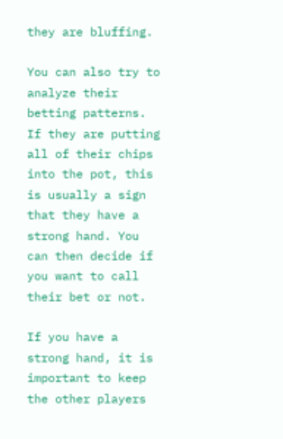they are bluffing.

You can also try to analyze their betting patterns. If they are putting all of their chips into the pot, this is usually a sign that they have a strong hand. You can then decide if you want to call their bet or not.

If you have a strong hand, it is important to keep the other players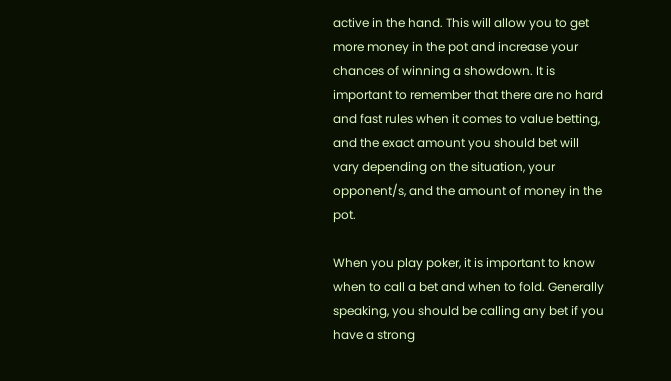active in the hand. This will allow you to get more money in the pot and increase your chances of winning a showdown. It is important to remember that there are no hard and fast rules when it comes to value betting, and the exact amount you should bet will vary depending on the situation, your opponent/s, and the amount of money in the pot.

When you play poker, it is important to know when to call a bet and when to fold. Generally speaking, you should be calling any bet if you have a strong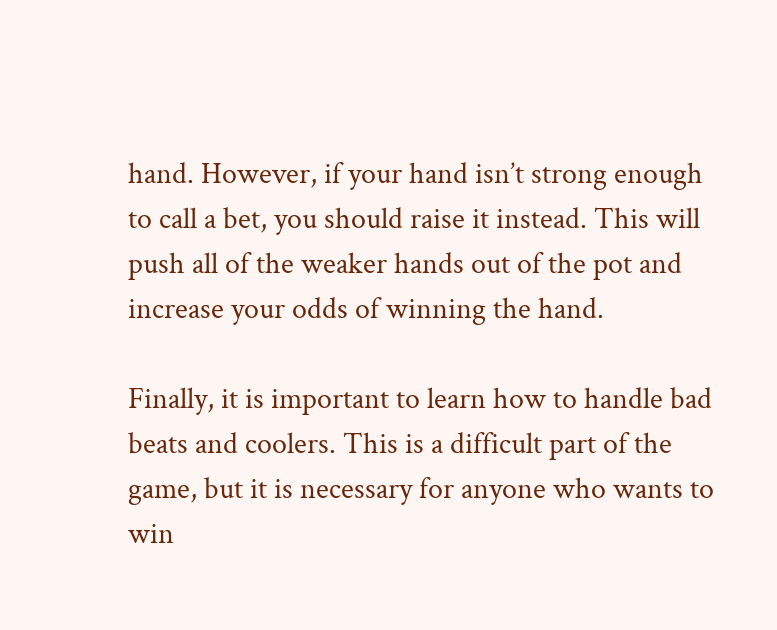hand. However, if your hand isn’t strong enough to call a bet, you should raise it instead. This will push all of the weaker hands out of the pot and increase your odds of winning the hand.

Finally, it is important to learn how to handle bad beats and coolers. This is a difficult part of the game, but it is necessary for anyone who wants to win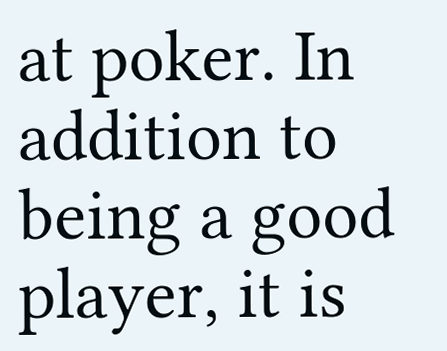at poker. In addition to being a good player, it is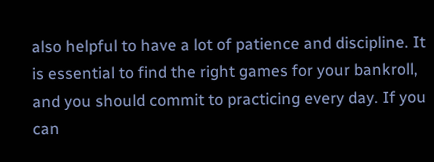also helpful to have a lot of patience and discipline. It is essential to find the right games for your bankroll, and you should commit to practicing every day. If you can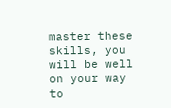master these skills, you will be well on your way to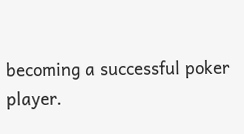becoming a successful poker player.